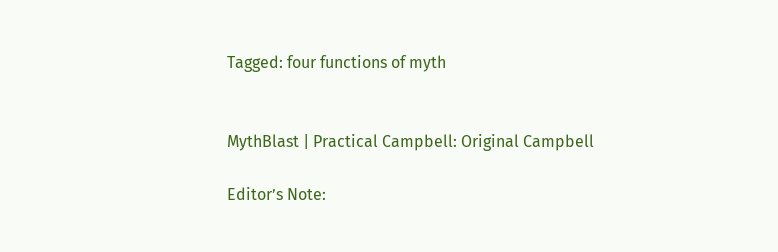Tagged: four functions of myth


MythBlast | Practical Campbell: Original Campbell

Editor’s Note: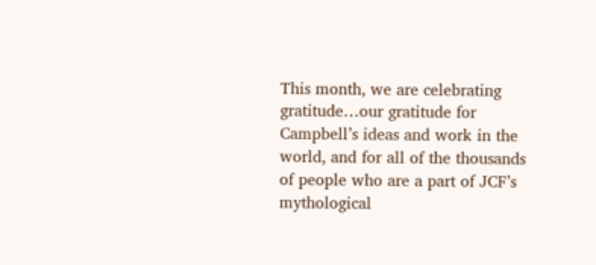This month, we are celebrating gratitude…our gratitude for Campbell’s ideas and work in the world, and for all of the thousands of people who are a part of JCF’s mythological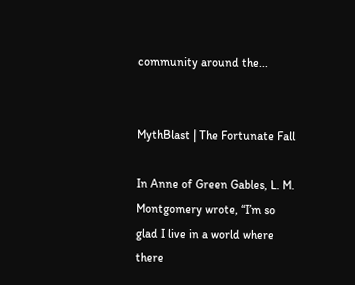community around the...


MythBlast | The Fortunate Fall

In Anne of Green Gables, L. M. Montgomery wrote, “I’m so glad I live in a world where there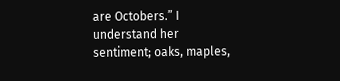are Octobers.” I understand her sentiment; oaks, maples,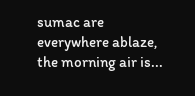sumac are everywhere ablaze, the morning air is...